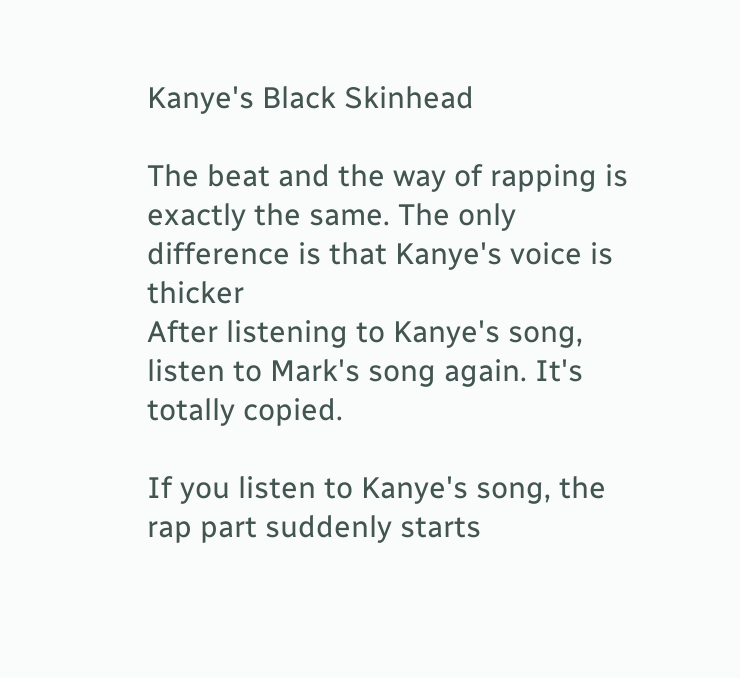Kanye's Black Skinhead

The beat and the way of rapping is exactly the same. The only difference is that Kanye's voice is thicker
After listening to Kanye's song, listen to Mark's song again. It's totally copied.

If you listen to Kanye's song, the rap part suddenly starts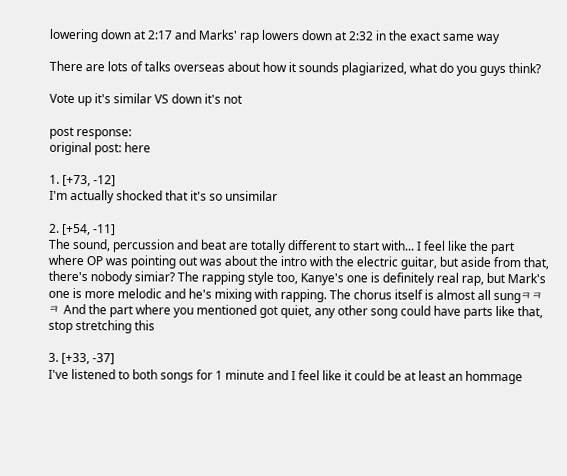lowering down at 2:17 and Marks' rap lowers down at 2:32 in the exact same way

There are lots of talks overseas about how it sounds plagiarized, what do you guys think?

Vote up it's similar VS down it's not

post response:
original post: here

1. [+73, -12]
I'm actually shocked that it's so unsimilar

2. [+54, -11]
The sound, percussion and beat are totally different to start with... I feel like the part where OP was pointing out was about the intro with the electric guitar, but aside from that, there's nobody simiar? The rapping style too, Kanye's one is definitely real rap, but Mark's one is more melodic and he's mixing with rapping. The chorus itself is almost all sungㅋㅋㅋ And the part where you mentioned got quiet, any other song could have parts like that, stop stretching this

3. [+33, -37]
I've listened to both songs for 1 minute and I feel like it could be at least an hommage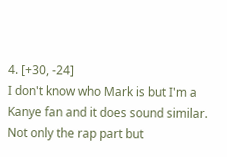4. [+30, -24]
I don't know who Mark is but I'm a Kanye fan and it does sound similar. Not only the rap part but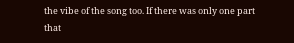the vibe of the song too. If there was only one part that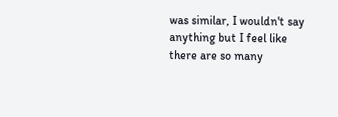was similar, I wouldn't say anything but I feel like there are so many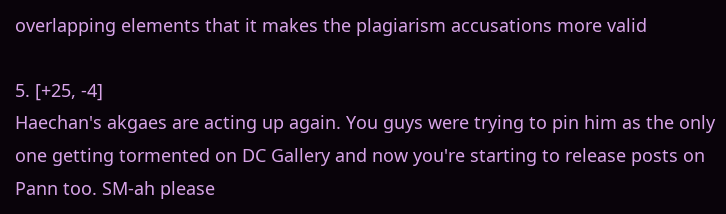overlapping elements that it makes the plagiarism accusations more valid

5. [+25, -4]
Haechan's akgaes are acting up again. You guys were trying to pin him as the only one getting tormented on DC Gallery and now you're starting to release posts on Pann too. SM-ah please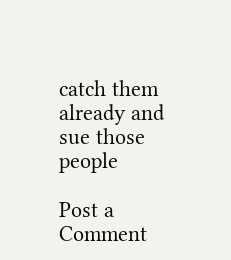catch them already and sue those people

Post a Comment